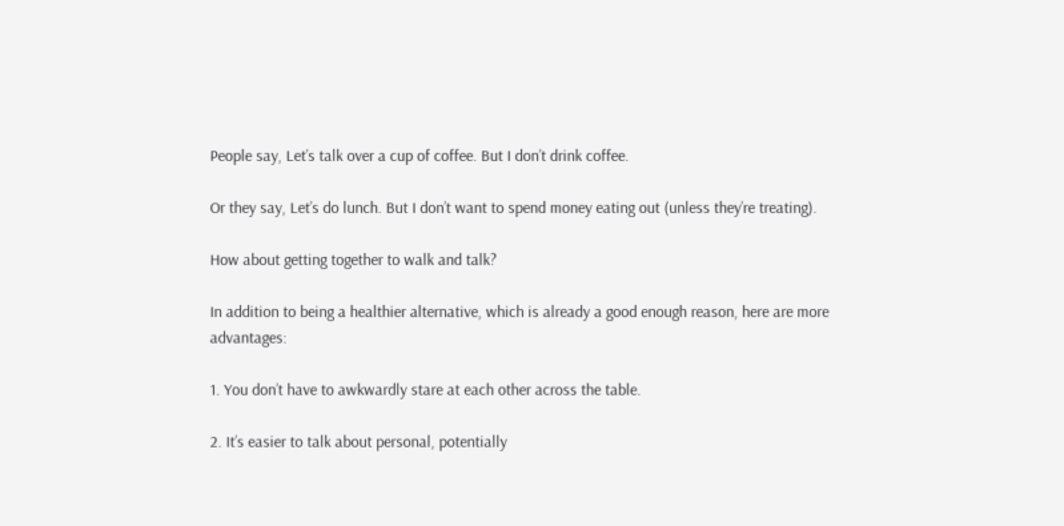People say, Let’s talk over a cup of coffee. But I don’t drink coffee.

Or they say, Let’s do lunch. But I don’t want to spend money eating out (unless they’re treating).

How about getting together to walk and talk?

In addition to being a healthier alternative, which is already a good enough reason, here are more advantages:

1. You don’t have to awkwardly stare at each other across the table.

2. It’s easier to talk about personal, potentially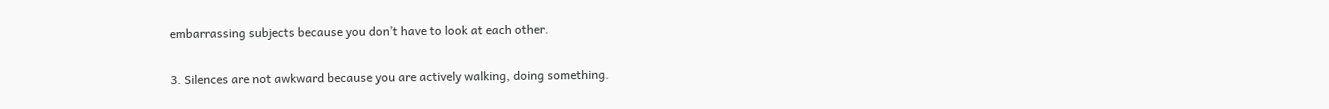embarrassing subjects because you don’t have to look at each other.

3. Silences are not awkward because you are actively walking, doing something.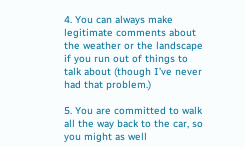4. You can always make legitimate comments about the weather or the landscape if you run out of things to talk about (though I’ve never had that problem.)

5. You are committed to walk all the way back to the car, so you might as well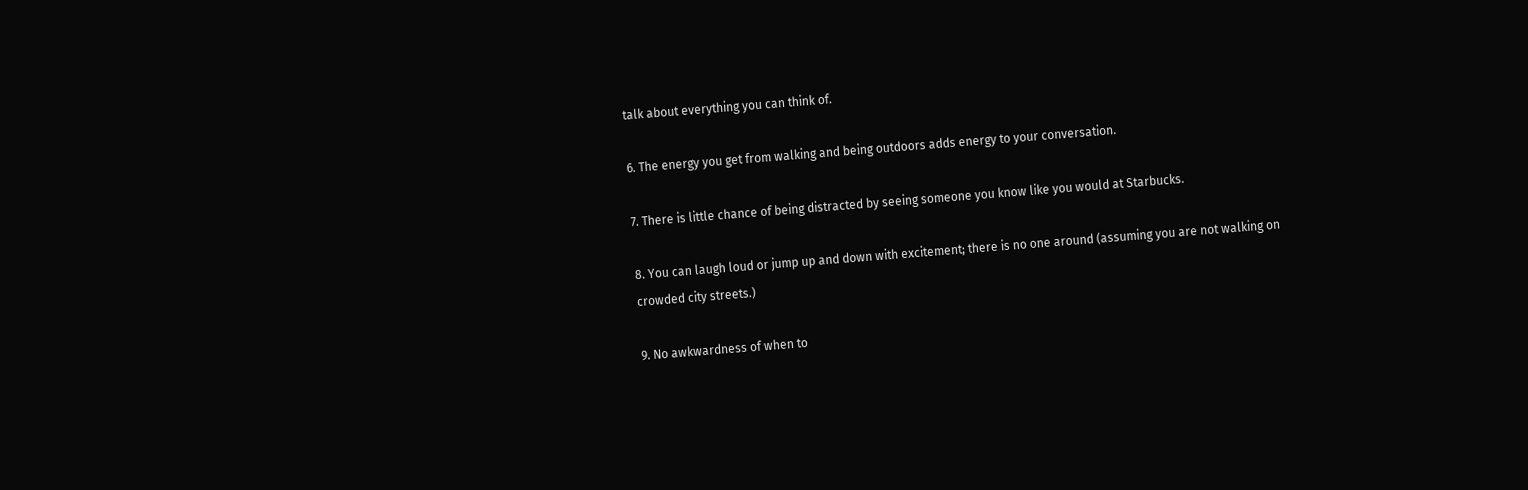talk about everything you can think of.

6. The energy you get from walking and being outdoors adds energy to your conversation.

7. There is little chance of being distracted by seeing someone you know like you would at Starbucks.

8. You can laugh loud or jump up and down with excitement; there is no one around (assuming you are not walking on crowded city streets.)

9. No awkwardness of when to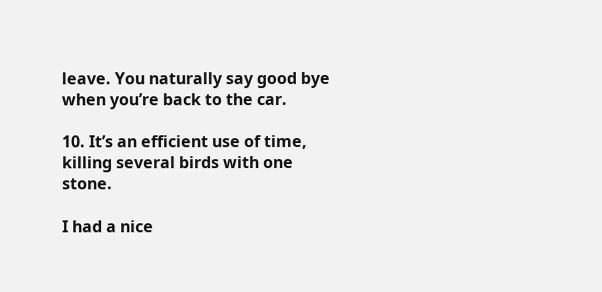leave. You naturally say good bye when you’re back to the car.

10. It’s an efficient use of time, killing several birds with one stone.

I had a nice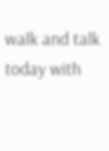walk and talk today with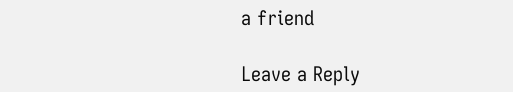a friend

Leave a Reply